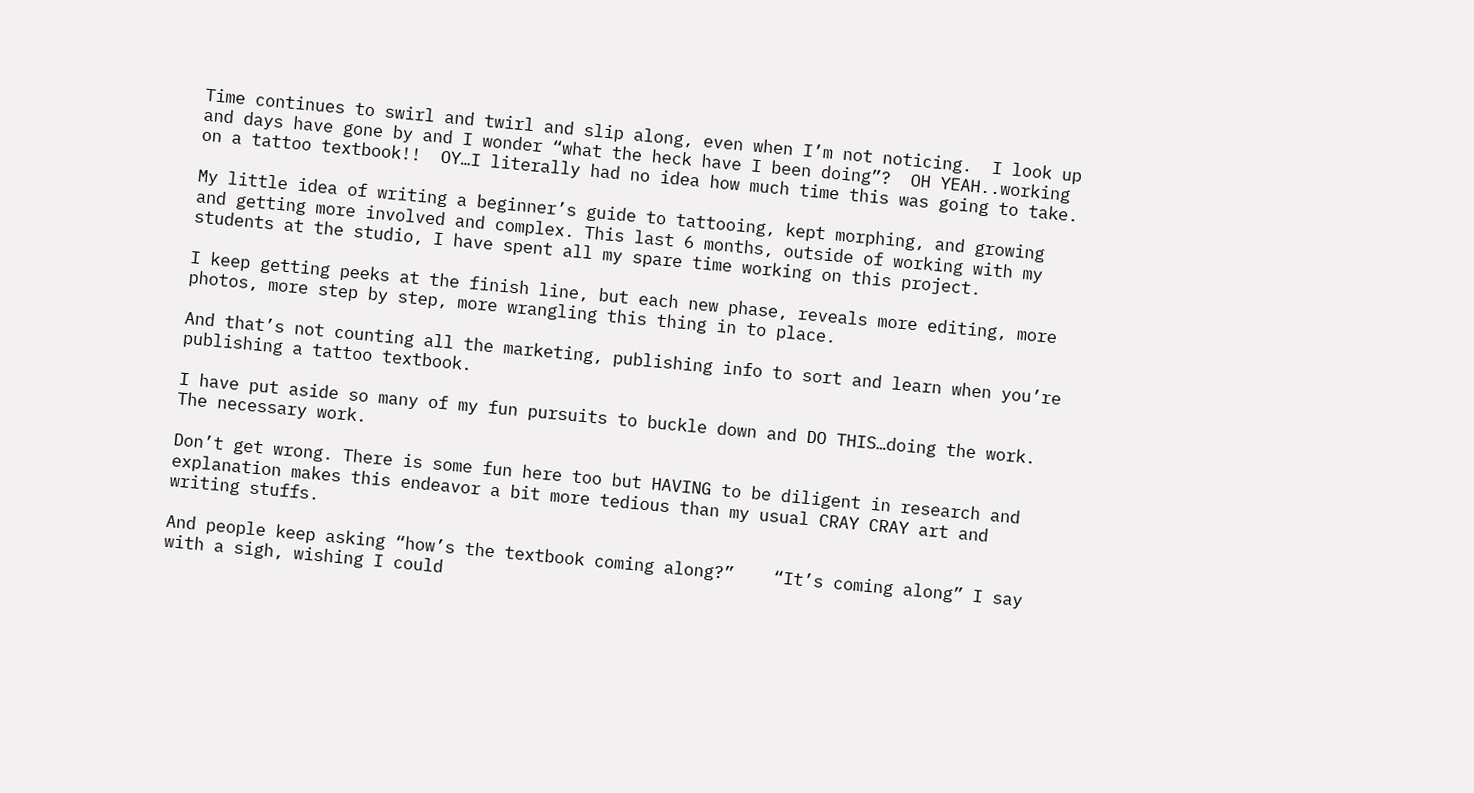Time continues to swirl and twirl and slip along, even when I’m not noticing.  I look up and days have gone by and I wonder “what the heck have I been doing”?  OH YEAH..working on a tattoo textbook!!  OY…I literally had no idea how much time this was going to take.

My little idea of writing a beginner’s guide to tattooing, kept morphing, and growing and getting more involved and complex. This last 6 months, outside of working with my students at the studio, I have spent all my spare time working on this project.

I keep getting peeks at the finish line, but each new phase, reveals more editing, more photos, more step by step, more wrangling this thing in to place.

And that’s not counting all the marketing, publishing info to sort and learn when you’re publishing a tattoo textbook.

I have put aside so many of my fun pursuits to buckle down and DO THIS…doing the work.  The necessary work.

Don’t get wrong. There is some fun here too but HAVING to be diligent in research and explanation makes this endeavor a bit more tedious than my usual CRAY CRAY art and writing stuffs.

And people keep asking “how’s the textbook coming along?”    “It’s coming along” I say with a sigh, wishing I could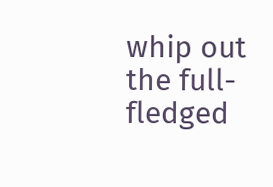whip out the full-fledged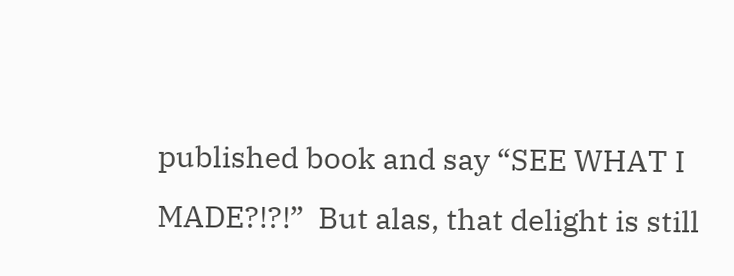published book and say “SEE WHAT I MADE?!?!”  But alas, that delight is still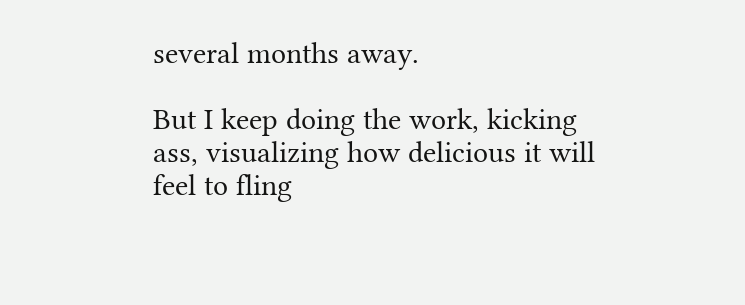several months away.

But I keep doing the work, kicking ass, visualizing how delicious it will feel to fling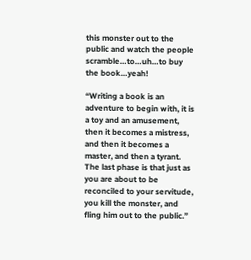this monster out to the public and watch the people scramble…to…uh…to buy the book…yeah!

“Writing a book is an adventure to begin with, it is a toy and an amusement, then it becomes a mistress, and then it becomes a master, and then a tyrant. The last phase is that just as you are about to be reconciled to your servitude, you kill the monster, and fling him out to the public.”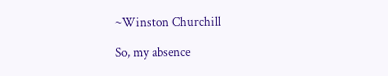~Winston Churchill

So, my absence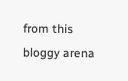from this bloggy arena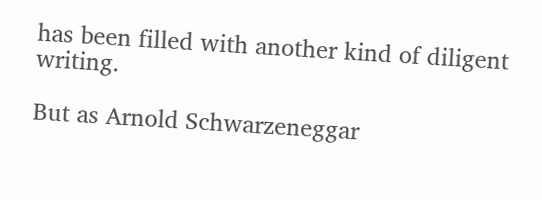has been filled with another kind of diligent writing.

But as Arnold Schwarzeneggar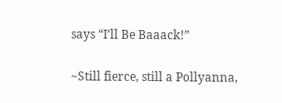says “I’ll Be Baaack!”

~Still fierce, still a Pollyanna,